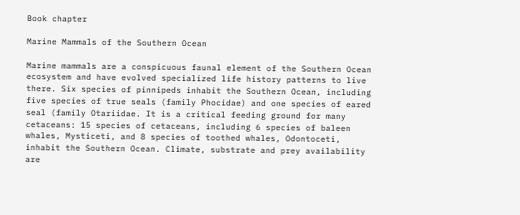Book chapter

Marine Mammals of the Southern Ocean

Marine mammals are a conspicuous faunal element of the Southern Ocean ecosystem and have evolved specialized life history patterns to live there. Six species of pinnipeds inhabit the Southern Ocean, including five species of true seals (family Phocidae) and one species of eared seal (family Otariidae. It is a critical feeding ground for many cetaceans: 15 species of cetaceans, including 6 species of baleen whales, Mysticeti, and 8 species of toothed whales, Odontoceti, inhabit the Southern Ocean. Climate, substrate and prey availability are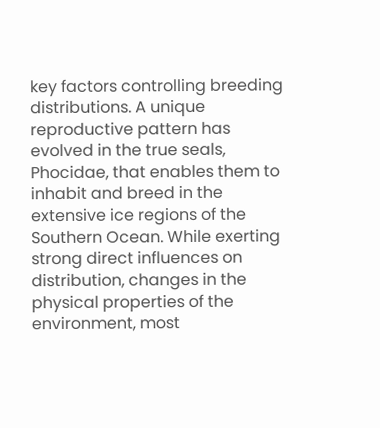key factors controlling breeding distributions. A unique reproductive pattern has evolved in the true seals, Phocidae, that enables them to inhabit and breed in the extensive ice regions of the Southern Ocean. While exerting strong direct influences on distribution, changes in the physical properties of the environment, most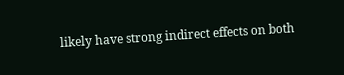likely have strong indirect effects on both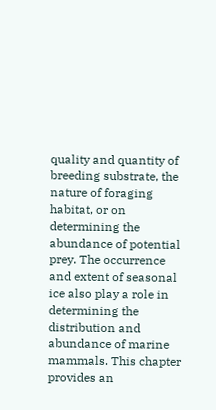quality and quantity of breeding substrate, the nature of foraging habitat, or on determining the abundance of potential prey. The occurrence and extent of seasonal ice also play a role in determining the distribution and abundance of marine mammals. This chapter provides an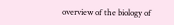overview of the biology of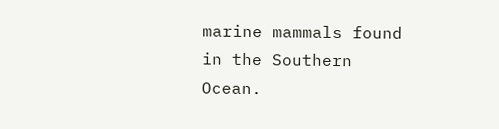marine mammals found in the Southern Ocean.